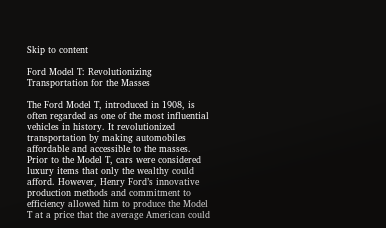Skip to content

Ford Model T: Revolutionizing Transportation for the Masses

The Ford Model T, introduced in 1908, is often regarded as one of the most influential vehicles in history. It revolutionized transportation by making automobiles affordable and accessible to the masses. Prior to the Model T, cars were considered luxury items that only the wealthy could afford. However, Henry Ford’s innovative production methods and commitment to efficiency allowed him to produce the Model T at a price that the average American could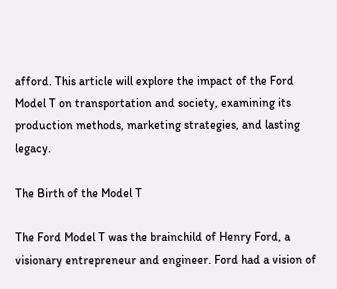afford. This article will explore the impact of the Ford Model T on transportation and society, examining its production methods, marketing strategies, and lasting legacy.

The Birth of the Model T

The Ford Model T was the brainchild of Henry Ford, a visionary entrepreneur and engineer. Ford had a vision of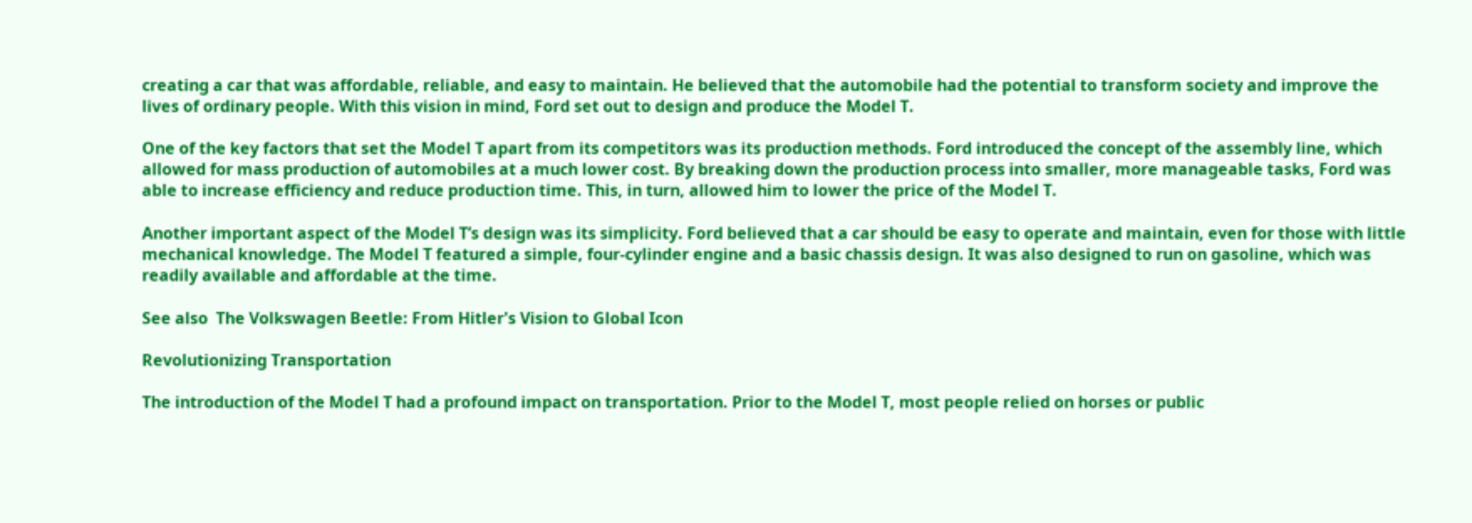creating a car that was affordable, reliable, and easy to maintain. He believed that the automobile had the potential to transform society and improve the lives of ordinary people. With this vision in mind, Ford set out to design and produce the Model T.

One of the key factors that set the Model T apart from its competitors was its production methods. Ford introduced the concept of the assembly line, which allowed for mass production of automobiles at a much lower cost. By breaking down the production process into smaller, more manageable tasks, Ford was able to increase efficiency and reduce production time. This, in turn, allowed him to lower the price of the Model T.

Another important aspect of the Model T’s design was its simplicity. Ford believed that a car should be easy to operate and maintain, even for those with little mechanical knowledge. The Model T featured a simple, four-cylinder engine and a basic chassis design. It was also designed to run on gasoline, which was readily available and affordable at the time.

See also  The Volkswagen Beetle: From Hitler's Vision to Global Icon

Revolutionizing Transportation

The introduction of the Model T had a profound impact on transportation. Prior to the Model T, most people relied on horses or public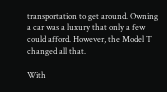transportation to get around. Owning a car was a luxury that only a few could afford. However, the Model T changed all that.

With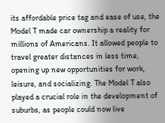its affordable price tag and ease of use, the Model T made car ownership a reality for millions of Americans. It allowed people to travel greater distances in less time, opening up new opportunities for work, leisure, and socializing. The Model T also played a crucial role in the development of suburbs, as people could now live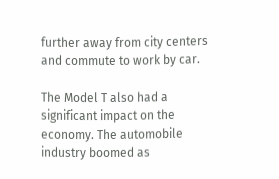further away from city centers and commute to work by car.

The Model T also had a significant impact on the economy. The automobile industry boomed as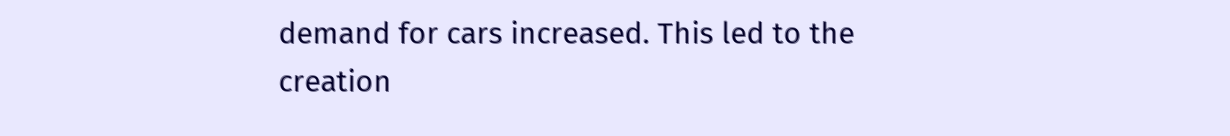demand for cars increased. This led to the creation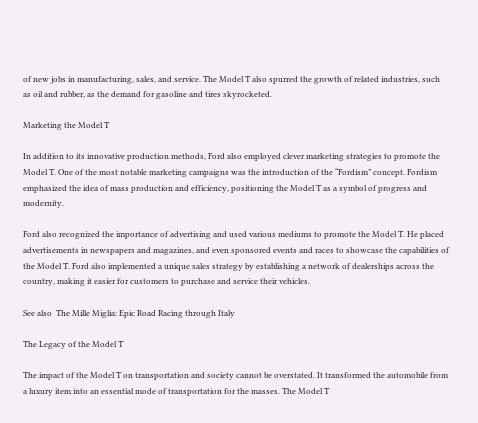of new jobs in manufacturing, sales, and service. The Model T also spurred the growth of related industries, such as oil and rubber, as the demand for gasoline and tires skyrocketed.

Marketing the Model T

In addition to its innovative production methods, Ford also employed clever marketing strategies to promote the Model T. One of the most notable marketing campaigns was the introduction of the “Fordism” concept. Fordism emphasized the idea of mass production and efficiency, positioning the Model T as a symbol of progress and modernity.

Ford also recognized the importance of advertising and used various mediums to promote the Model T. He placed advertisements in newspapers and magazines, and even sponsored events and races to showcase the capabilities of the Model T. Ford also implemented a unique sales strategy by establishing a network of dealerships across the country, making it easier for customers to purchase and service their vehicles.

See also  The Mille Miglia: Epic Road Racing through Italy

The Legacy of the Model T

The impact of the Model T on transportation and society cannot be overstated. It transformed the automobile from a luxury item into an essential mode of transportation for the masses. The Model T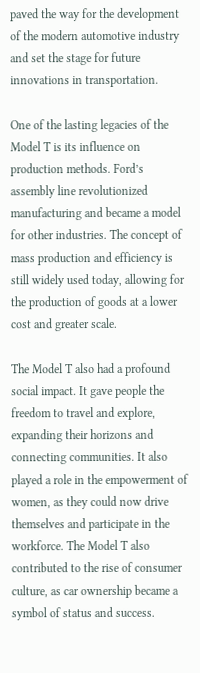paved the way for the development of the modern automotive industry and set the stage for future innovations in transportation.

One of the lasting legacies of the Model T is its influence on production methods. Ford’s assembly line revolutionized manufacturing and became a model for other industries. The concept of mass production and efficiency is still widely used today, allowing for the production of goods at a lower cost and greater scale.

The Model T also had a profound social impact. It gave people the freedom to travel and explore, expanding their horizons and connecting communities. It also played a role in the empowerment of women, as they could now drive themselves and participate in the workforce. The Model T also contributed to the rise of consumer culture, as car ownership became a symbol of status and success.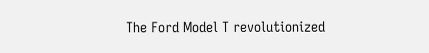The Ford Model T revolutionized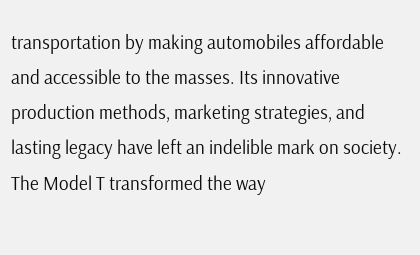transportation by making automobiles affordable and accessible to the masses. Its innovative production methods, marketing strategies, and lasting legacy have left an indelible mark on society. The Model T transformed the way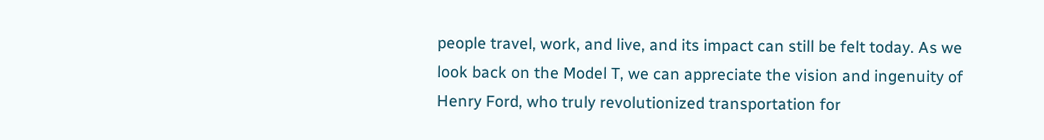people travel, work, and live, and its impact can still be felt today. As we look back on the Model T, we can appreciate the vision and ingenuity of Henry Ford, who truly revolutionized transportation for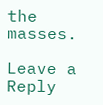the masses.

Leave a Reply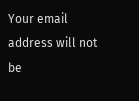Your email address will not be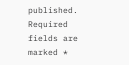published. Required fields are marked *